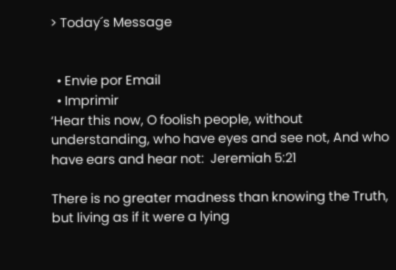> Today´s Message


  • Envie por Email
  • Imprimir
‘Hear this now, O foolish people, without understanding, who have eyes and see not, And who have ears and hear not:  Jeremiah 5:21

There is no greater madness than knowing the Truth, but living as if it were a lying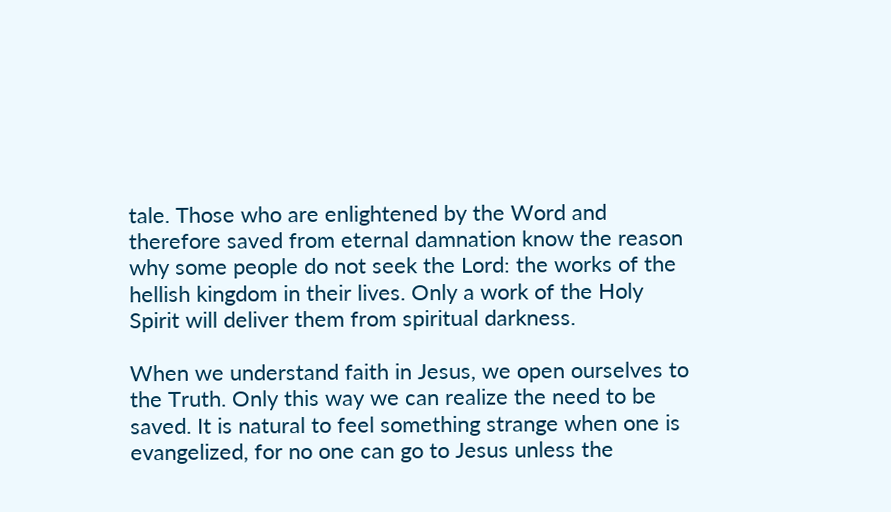tale. Those who are enlightened by the Word and therefore saved from eternal damnation know the reason why some people do not seek the Lord: the works of the hellish kingdom in their lives. Only a work of the Holy Spirit will deliver them from spiritual darkness.

When we understand faith in Jesus, we open ourselves to the Truth. Only this way we can realize the need to be saved. It is natural to feel something strange when one is evangelized, for no one can go to Jesus unless the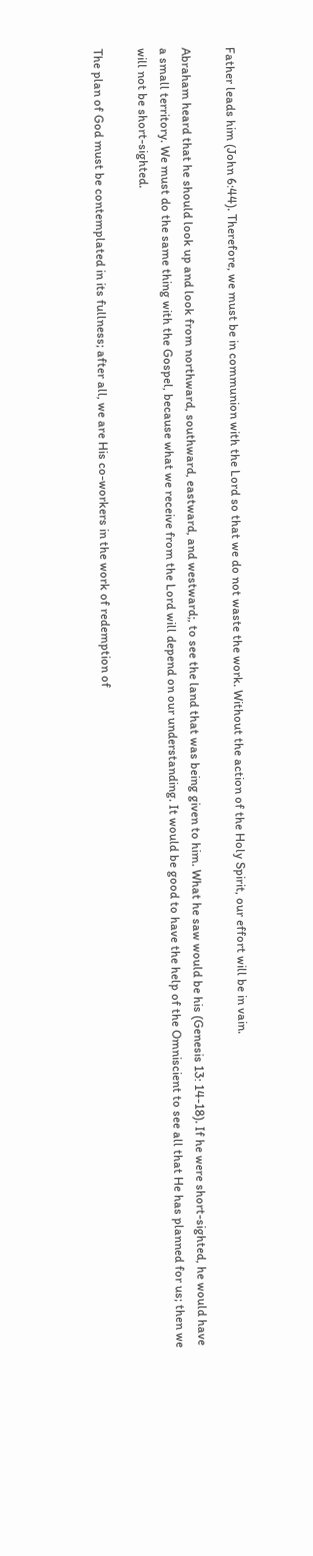Father leads him (John 6:44). Therefore, we must be in communion with the Lord so that we do not waste the work. Without the action of the Holy Spirit, our effort will be in vain.

Abraham heard that he should look up and look from northward, southward, eastward, and westward;, to see the land that was being given to him. What he saw would be his (Genesis 13: 14-18). If he were short-sighted, he would have a small territory. We must do the same thing with the Gospel, because what we receive from the Lord will depend on our understanding. It would be good to have the help of the Omniscient to see all that He has planned for us; then we will not be short-sighted.

The plan of God must be contemplated in its fullness; after all, we are His co-workers in the work of redemption of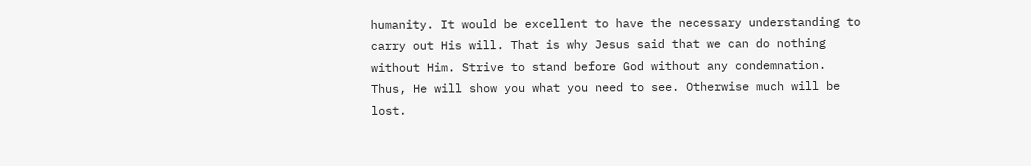humanity. It would be excellent to have the necessary understanding to carry out His will. That is why Jesus said that we can do nothing without Him. Strive to stand before God without any condemnation. Thus, He will show you what you need to see. Otherwise much will be lost.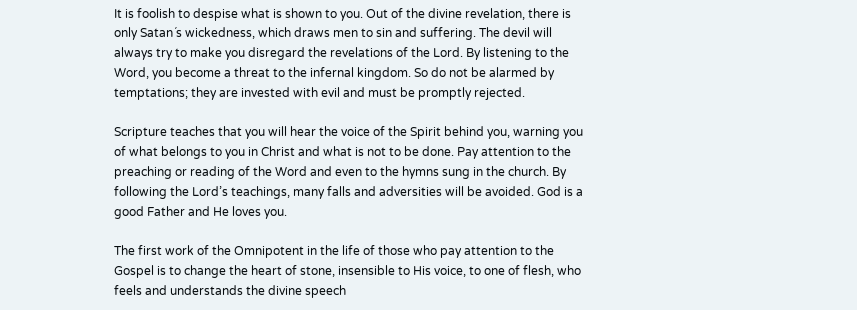It is foolish to despise what is shown to you. Out of the divine revelation, there is only Satan´s wickedness, which draws men to sin and suffering. The devil will always try to make you disregard the revelations of the Lord. By listening to the Word, you become a threat to the infernal kingdom. So do not be alarmed by temptations; they are invested with evil and must be promptly rejected.

Scripture teaches that you will hear the voice of the Spirit behind you, warning you of what belongs to you in Christ and what is not to be done. Pay attention to the preaching or reading of the Word and even to the hymns sung in the church. By following the Lord’s teachings, many falls and adversities will be avoided. God is a good Father and He loves you.

The first work of the Omnipotent in the life of those who pay attention to the Gospel is to change the heart of stone, insensible to His voice, to one of flesh, who feels and understands the divine speech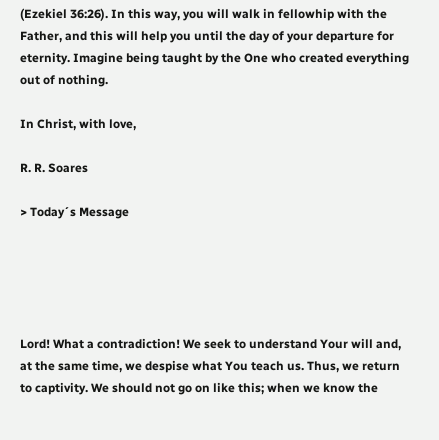(Ezekiel 36:26). In this way, you will walk in fellowhip with the Father, and this will help you until the day of your departure for eternity. Imagine being taught by the One who created everything out of nothing.

In Christ, with love,

R. R. Soares

> Today´s Message





Lord! What a contradiction! We seek to understand Your will and, at the same time, we despise what You teach us. Thus, we return to captivity. We should not go on like this; when we know the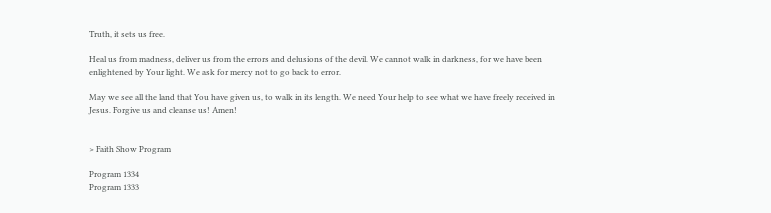Truth, it sets us free.

Heal us from madness, deliver us from the errors and delusions of the devil. We cannot walk in darkness, for we have been enlightened by Your light. We ask for mercy not to go back to error.

May we see all the land that You have given us, to walk in its length. We need Your help to see what we have freely received in Jesus. Forgive us and cleanse us! Amen!


> Faith Show Program

Program 1334
Program 1333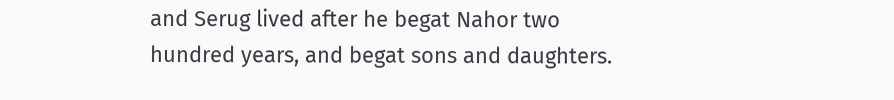and Serug lived after he begat Nahor two hundred years, and begat sons and daughters.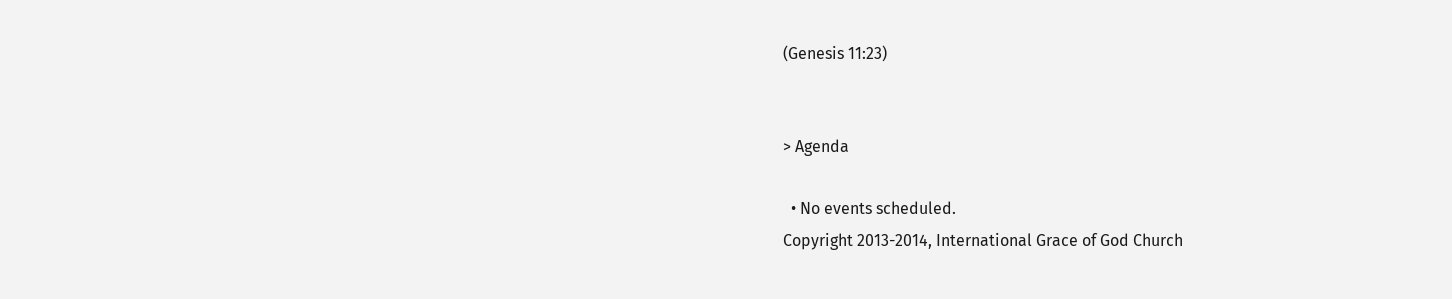(Genesis 11:23)


> Agenda

  • No events scheduled.
Copyright 2013-2014, International Grace of God Church